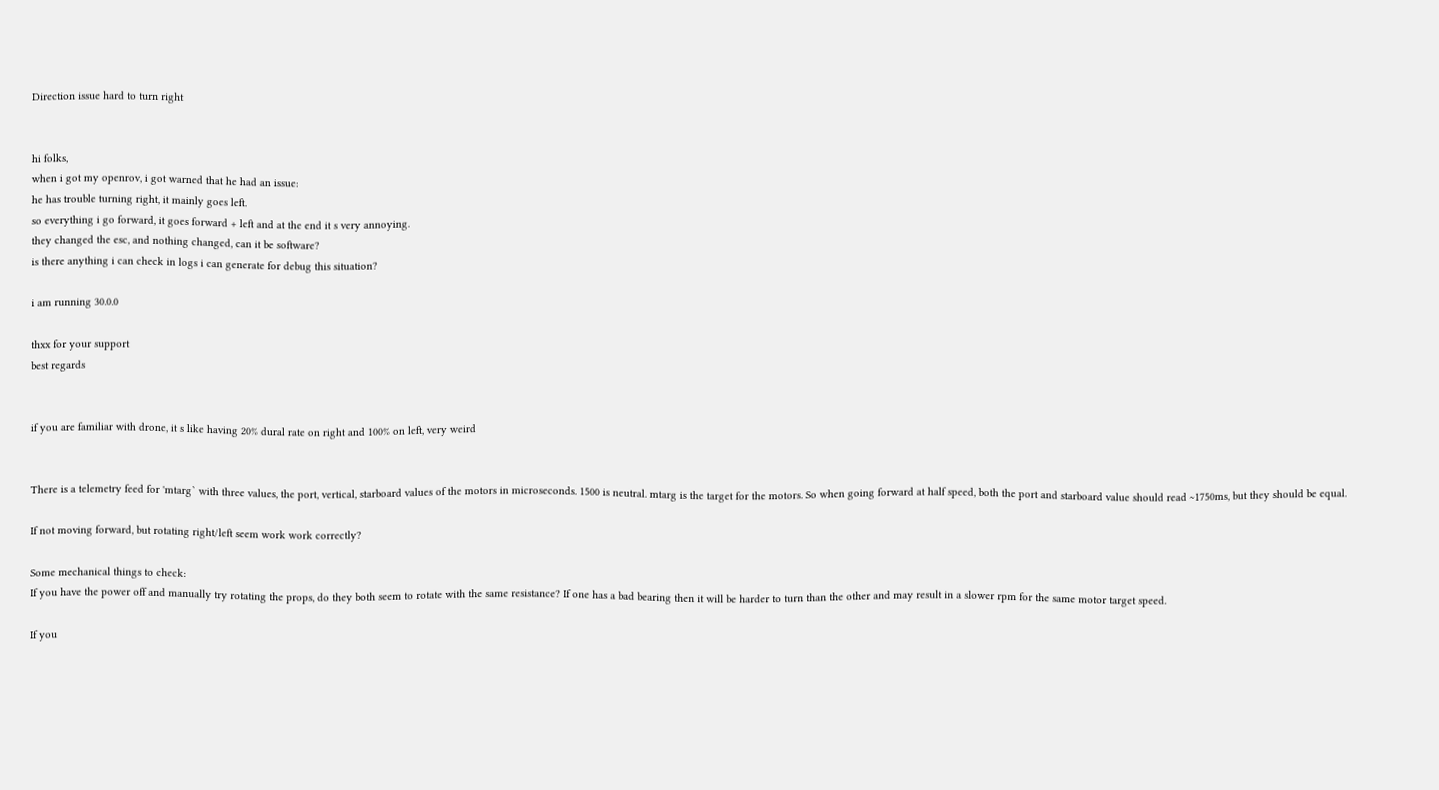Direction issue hard to turn right


hi folks,
when i got my openrov, i got warned that he had an issue:
he has trouble turning right, it mainly goes left.
so everything i go forward, it goes forward + left and at the end it s very annoying.
they changed the esc, and nothing changed, can it be software?
is there anything i can check in logs i can generate for debug this situation?

i am running 30.0.0

thxx for your support
best regards


if you are familiar with drone, it s like having 20% dural rate on right and 100% on left, very weird


There is a telemetry feed for 'mtarg` with three values, the port, vertical, starboard values of the motors in microseconds. 1500 is neutral. mtarg is the target for the motors. So when going forward at half speed, both the port and starboard value should read ~1750ms, but they should be equal.

If not moving forward, but rotating right/left seem work work correctly?

Some mechanical things to check:
If you have the power off and manually try rotating the props, do they both seem to rotate with the same resistance? If one has a bad bearing then it will be harder to turn than the other and may result in a slower rpm for the same motor target speed.

If you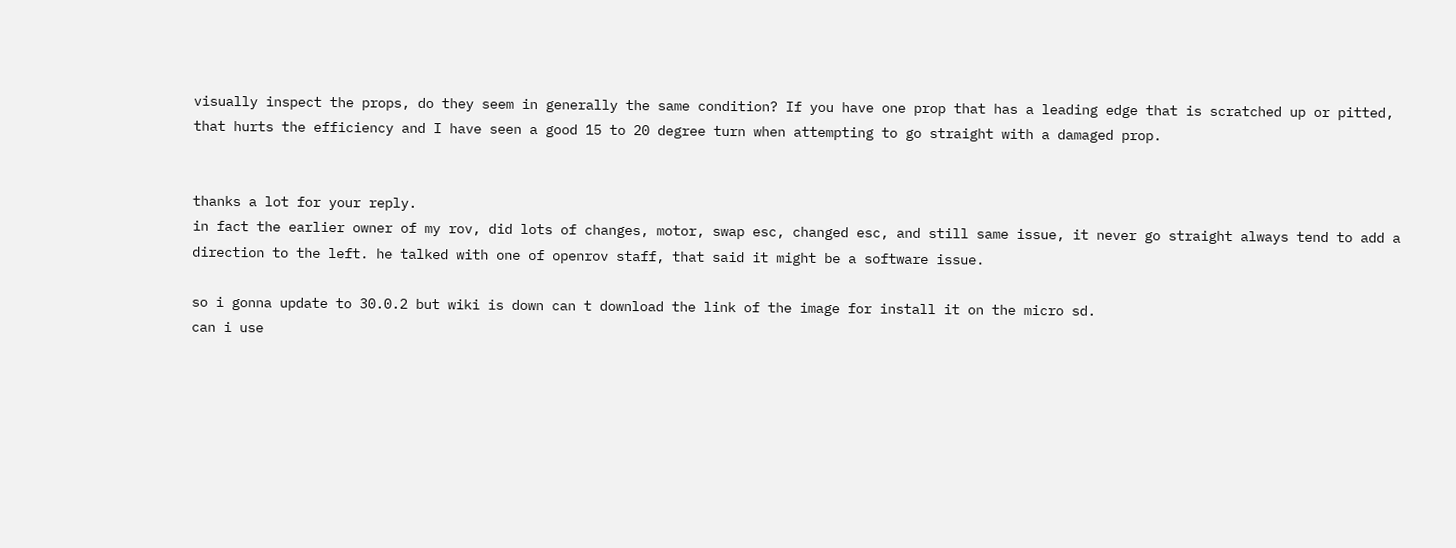visually inspect the props, do they seem in generally the same condition? If you have one prop that has a leading edge that is scratched up or pitted, that hurts the efficiency and I have seen a good 15 to 20 degree turn when attempting to go straight with a damaged prop.


thanks a lot for your reply.
in fact the earlier owner of my rov, did lots of changes, motor, swap esc, changed esc, and still same issue, it never go straight always tend to add a direction to the left. he talked with one of openrov staff, that said it might be a software issue.

so i gonna update to 30.0.2 but wiki is down can t download the link of the image for install it on the micro sd.
can i use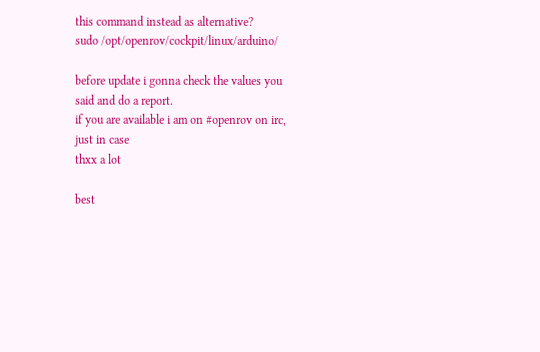this command instead as alternative?
sudo /opt/openrov/cockpit/linux/arduino/

before update i gonna check the values you said and do a report.
if you are available i am on #openrov on irc, just in case
thxx a lot

best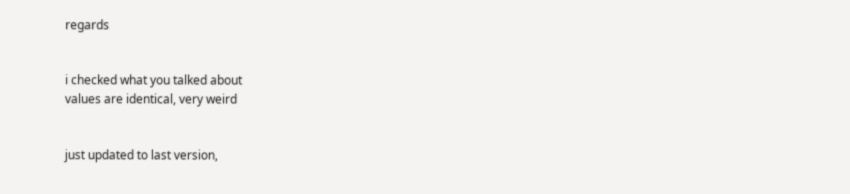regards


i checked what you talked about
values are identical, very weird


just updated to last version,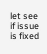let see if issue is fixed